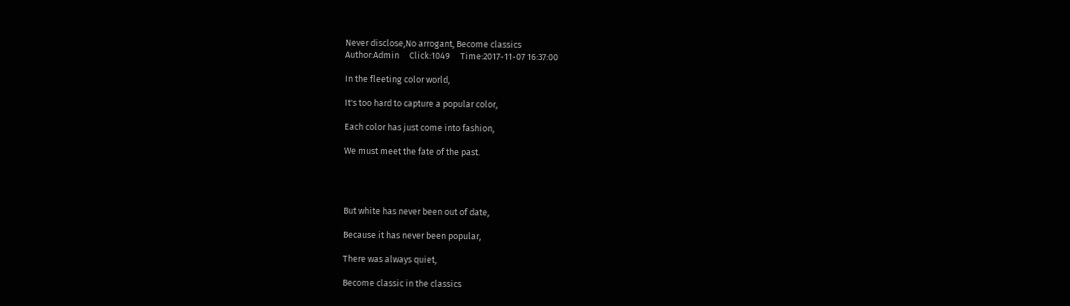Never disclose,No arrogant, Become classics
Author:Admin     Click:1049     Time:2017-11-07 16:37:00

In the fleeting color world,

It's too hard to capture a popular color,

Each color has just come into fashion,

We must meet the fate of the past.




But white has never been out of date,

Because it has never been popular,

There was always quiet,

Become classic in the classics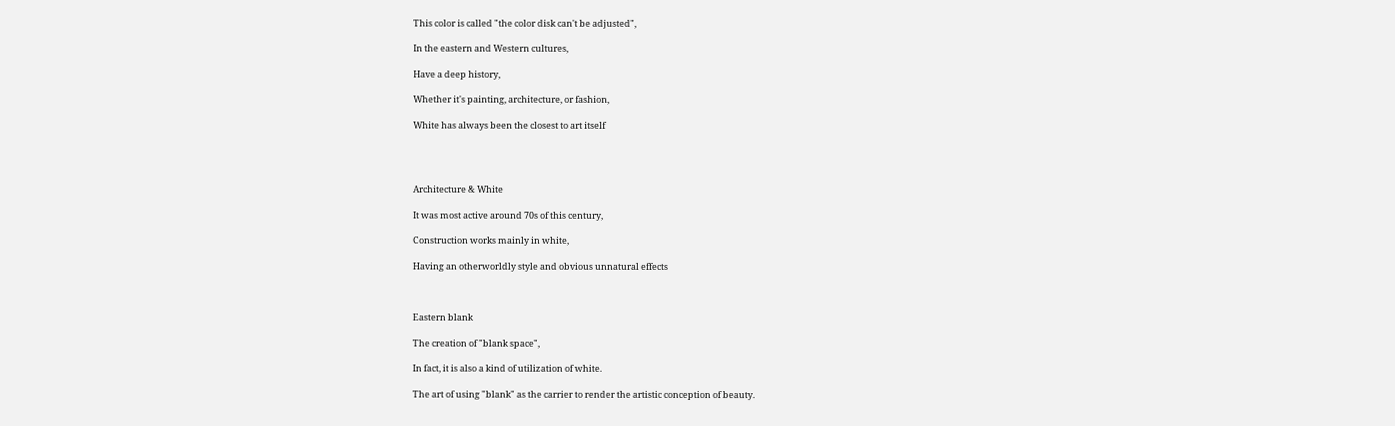This color is called "the color disk can't be adjusted",

In the eastern and Western cultures,

Have a deep history,

Whether it's painting, architecture, or fashion,

White has always been the closest to art itself




Architecture & White

It was most active around 70s of this century,

Construction works mainly in white,

Having an otherworldly style and obvious unnatural effects



Eastern blank

The creation of "blank space",

In fact, it is also a kind of utilization of white.

The art of using "blank" as the carrier to render the artistic conception of beauty.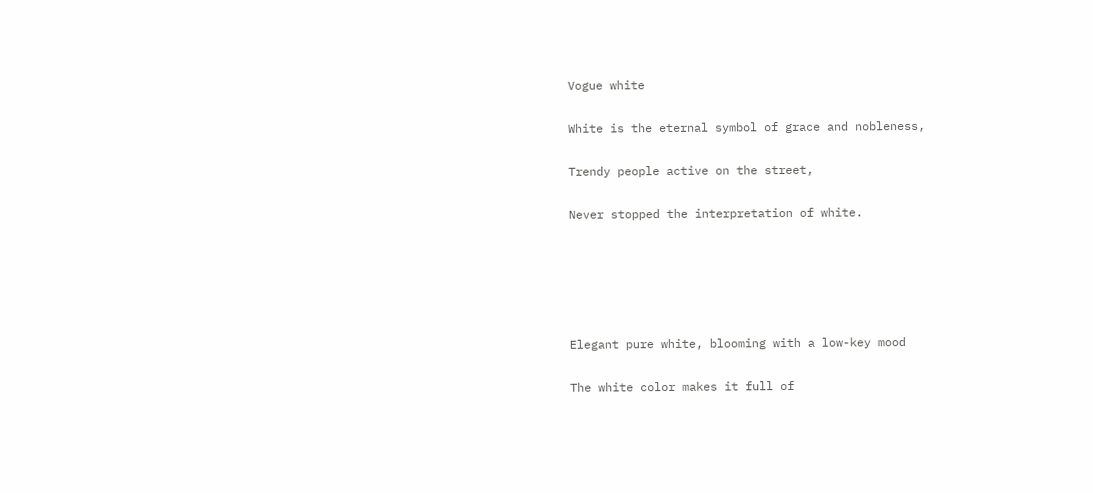Vogue white

White is the eternal symbol of grace and nobleness,

Trendy people active on the street,

Never stopped the interpretation of white.





Elegant pure white, blooming with a low-key mood

The white color makes it full of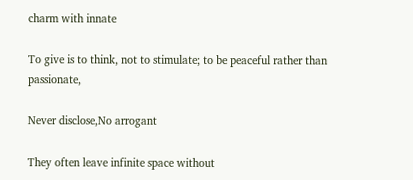charm with innate

To give is to think, not to stimulate; to be peaceful rather than passionate,

Never disclose,No arrogant

They often leave infinite space without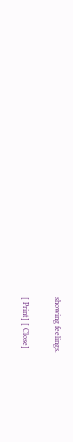showing feelings.

[ Print] [ Close]